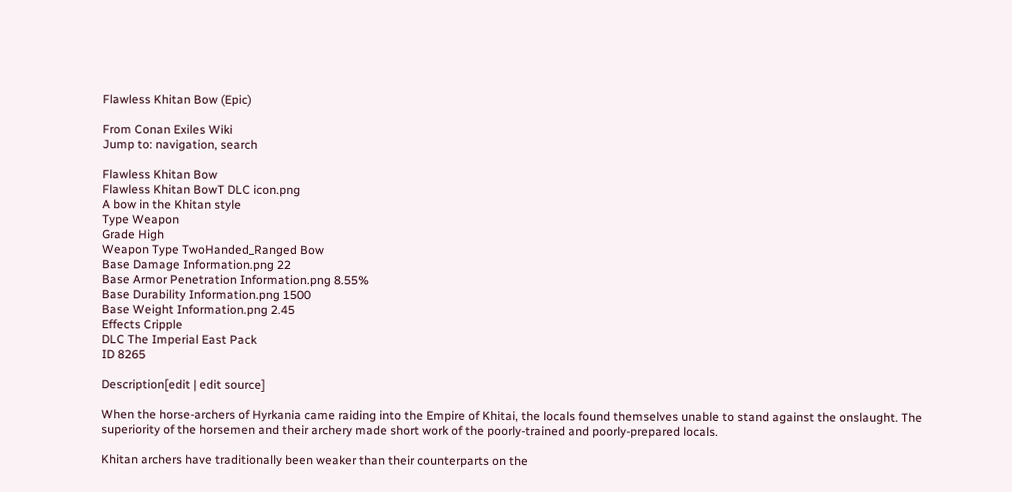Flawless Khitan Bow (Epic)

From Conan Exiles Wiki
Jump to: navigation, search

Flawless Khitan Bow
Flawless Khitan BowT DLC icon.png
A bow in the Khitan style
Type Weapon
Grade High
Weapon Type TwoHanded_Ranged Bow
Base Damage Information.png 22
Base Armor Penetration Information.png 8.55%
Base Durability Information.png 1500
Base Weight Information.png 2.45
Effects Cripple
DLC The Imperial East Pack
ID 8265

Description[edit | edit source]

When the horse-archers of Hyrkania came raiding into the Empire of Khitai, the locals found themselves unable to stand against the onslaught. The superiority of the horsemen and their archery made short work of the poorly-trained and poorly-prepared locals.

Khitan archers have traditionally been weaker than their counterparts on the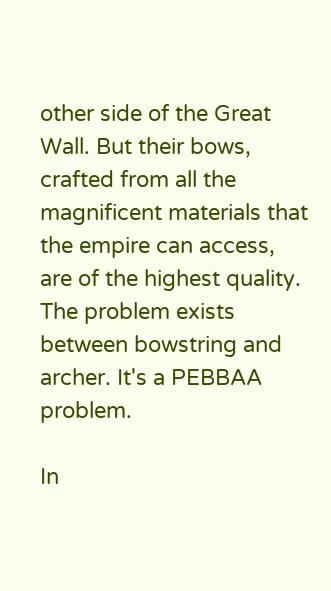other side of the Great Wall. But their bows, crafted from all the magnificent materials that the empire can access, are of the highest quality. The problem exists between bowstring and archer. It's a PEBBAA problem.

In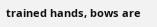trained hands, bows are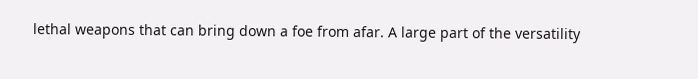lethal weapons that can bring down a foe from afar. A large part of the versatility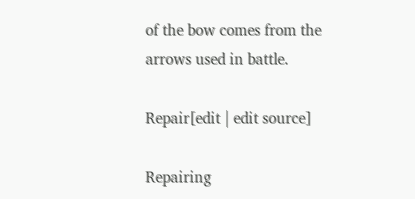of the bow comes from the arrows used in battle.

Repair[edit | edit source]

Repairing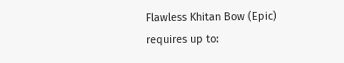Flawless Khitan Bow (Epic) requires up to: